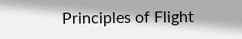Principles of Flight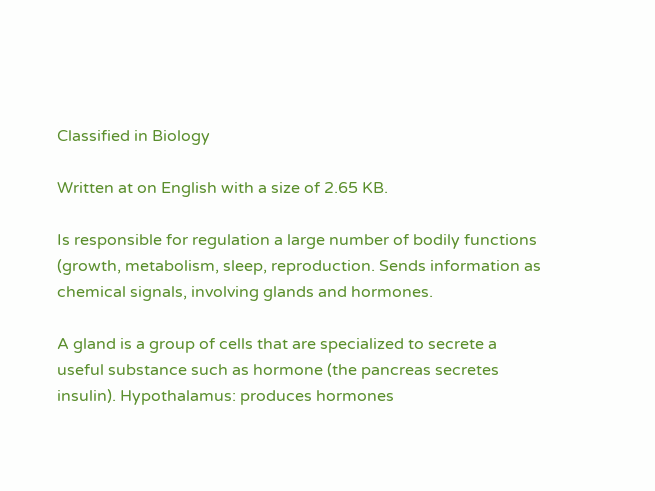Classified in Biology

Written at on English with a size of 2.65 KB.

Is responsible for regulation a large number of bodily functions (growth, metabolism, sleep, reproduction. Sends information as chemical signals, involving glands and hormones.

A gland is a group of cells that are specialized to secrete a useful substance such as hormone (the pancreas secretes insulin). Hypothalamus: produces hormones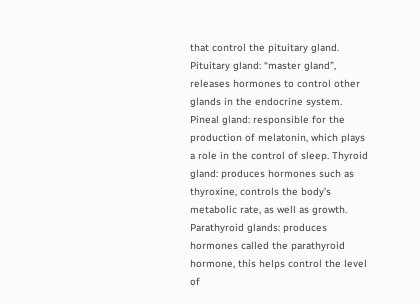that control the pituitary gland. Pituitary gland: “master gland”, releases hormones to control other glands in the endocrine system. Pineal gland: responsible for the production of melatonin, which plays a role in the control of sleep. Thyroid gland: produces hormones such as thyroxine, controls the body’s metabolic rate, as well as growth. Parathyroid glands: produces hormones called the parathyroid hormone, this helps control the level of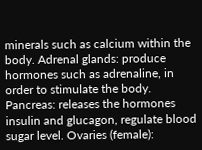minerals such as calcium within the body. Adrenal glands: produce hormones such as adrenaline, in order to stimulate the body. Pancreas: releases the hormones insulin and glucagon, regulate blood sugar level. Ovaries (female):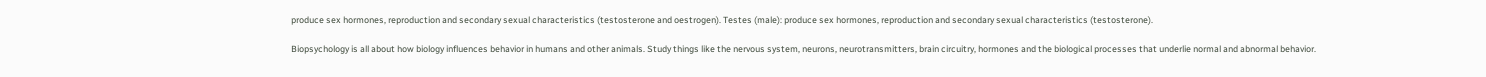produce sex hormones, reproduction and secondary sexual characteristics (testosterone and oestrogen). Testes (male): produce sex hormones, reproduction and secondary sexual characteristics (testosterone).

Biopsychology is all about how biology influences behavior in humans and other animals. Study things like the nervous system, neurons, neurotransmitters, brain circuitry, hormones and the biological processes that underlie normal and abnormal behavior.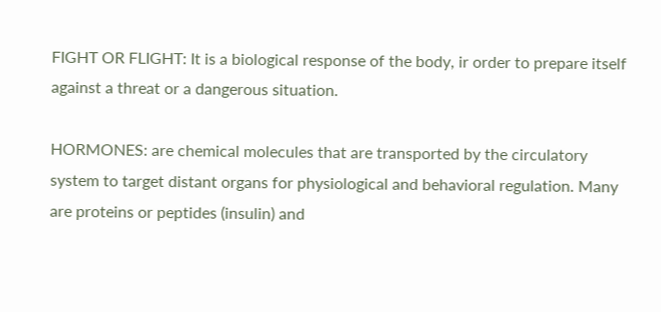FIGHT OR FLIGHT: It is a biological response of the body, ir order to prepare itself against a threat or a dangerous situation.

HORMONES: are chemical molecules that are transported by the circulatory system to target distant organs for physiological and behavioral regulation. Many are proteins or peptides (insulin) and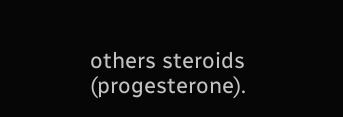others steroids (progesterone).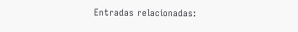Entradas relacionadas: